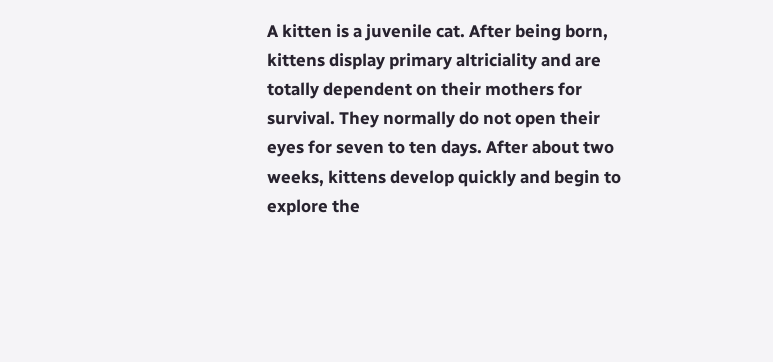A kitten is a juvenile cat. After being born, kittens display primary altriciality and are totally dependent on their mothers for survival. They normally do not open their eyes for seven to ten days. After about two weeks, kittens develop quickly and begin to explore the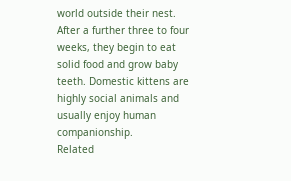world outside their nest. After a further three to four weeks, they begin to eat solid food and grow baby teeth. Domestic kittens are highly social animals and usually enjoy human companionship.
Related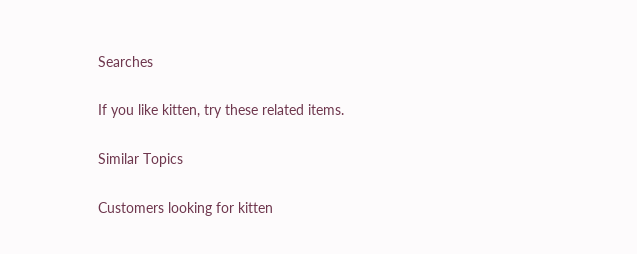Searches

If you like kitten, try these related items.

Similar Topics

Customers looking for kitten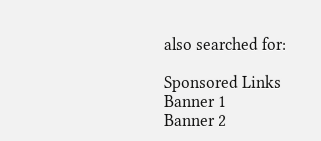also searched for:

Sponsored Links
Banner 1
Banner 2